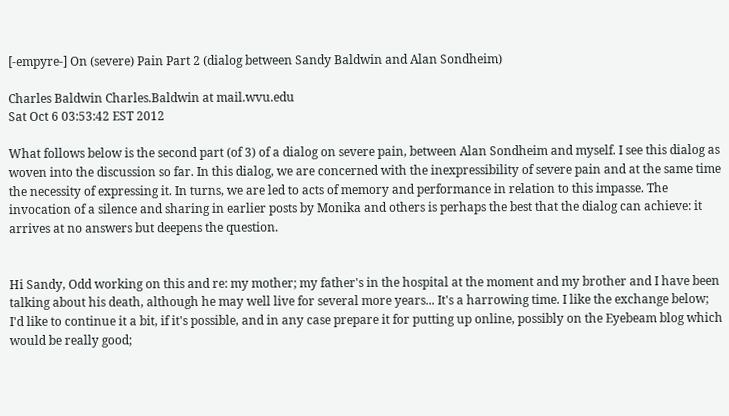[-empyre-] On (severe) Pain Part 2 (dialog between Sandy Baldwin and Alan Sondheim)

Charles Baldwin Charles.Baldwin at mail.wvu.edu
Sat Oct 6 03:53:42 EST 2012

What follows below is the second part (of 3) of a dialog on severe pain, between Alan Sondheim and myself. I see this dialog as woven into the discussion so far. In this dialog, we are concerned with the inexpressibility of severe pain and at the same time the necessity of expressing it. In turns, we are led to acts of memory and performance in relation to this impasse. The invocation of a silence and sharing in earlier posts by Monika and others is perhaps the best that the dialog can achieve: it  arrives at no answers but deepens the question.


Hi Sandy, Odd working on this and re: my mother; my father's in the hospital at the moment and my brother and I have been talking about his death, although he may well live for several more years... It's a harrowing time. I like the exchange below; I'd like to continue it a bit, if it's possible, and in any case prepare it for putting up online, possibly on the Eyebeam blog which would be really good;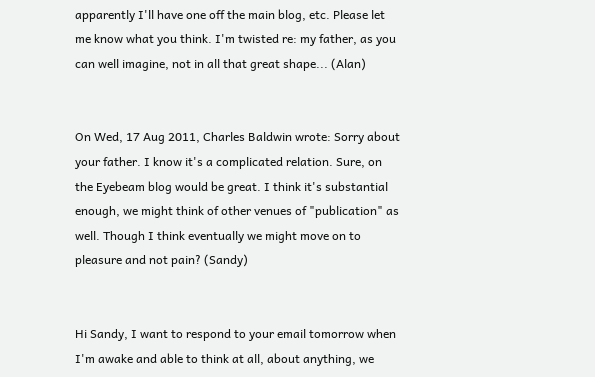apparently I'll have one off the main blog, etc. Please let me know what you think. I'm twisted re: my father, as you can well imagine, not in all that great shape... (Alan)


On Wed, 17 Aug 2011, Charles Baldwin wrote: Sorry about your father. I know it's a complicated relation. Sure, on the Eyebeam blog would be great. I think it's substantial enough, we might think of other venues of "publication" as well. Though I think eventually we might move on to pleasure and not pain? (Sandy)


Hi Sandy, I want to respond to your email tomorrow when I'm awake and able to think at all, about anything, we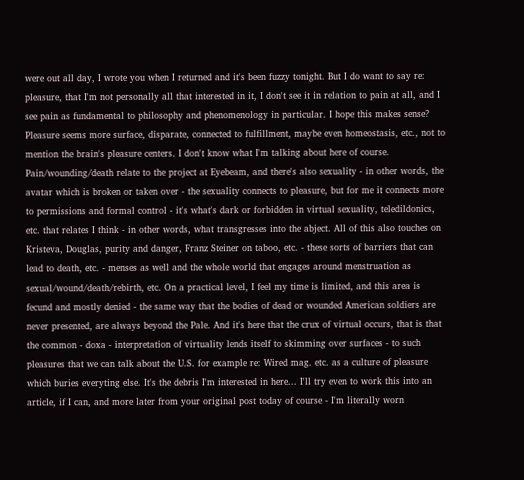were out all day, I wrote you when I returned and it's been fuzzy tonight. But I do want to say re: pleasure, that I'm not personally all that interested in it, I don't see it in relation to pain at all, and I see pain as fundamental to philosophy and phenomenology in particular. I hope this makes sense? Pleasure seems more surface, disparate, connected to fulfillment, maybe even homeostasis, etc., not to mention the brain's pleasure centers. I don't know what I'm talking about here of course. Pain/wounding/death relate to the project at Eyebeam, and there's also sexuality - in other words, the avatar which is broken or taken over - the sexuality connects to pleasure, but for me it connects more to permissions and formal control - it's what's dark or forbidden in virtual sexuality, teledildonics, etc. that relates I think - in other words, what transgresses into the abject. All of this also touches on Kristeva, Douglas, purity and danger, Franz Steiner on taboo, etc. - these sorts of barriers that can lead to death, etc. - menses as well and the whole world that engages around menstruation as sexual/wound/death/rebirth, etc. On a practical level, I feel my time is limited, and this area is fecund and mostly denied - the same way that the bodies of dead or wounded American soldiers are never presented, are always beyond the Pale. And it's here that the crux of virtual occurs, that is that the common - doxa - interpretation of virtuality lends itself to skimming over surfaces - to such pleasures that we can talk about the U.S. for example re: Wired mag. etc. as a culture of pleasure which buries everyting else. It's the debris I'm interested in here... I'll try even to work this into an article, if I can, and more later from your original post today of course - I'm literally worn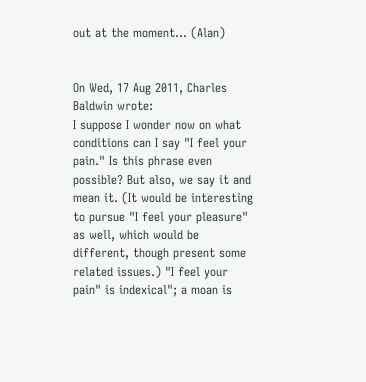out at the moment... (Alan)


On Wed, 17 Aug 2011, Charles Baldwin wrote:
I suppose I wonder now on what conditions can I say "I feel your pain." Is this phrase even possible? But also, we say it and mean it. (It would be interesting to pursue "I feel your pleasure" as well, which would be different, though present some related issues.) "I feel your pain" is indexical"; a moan is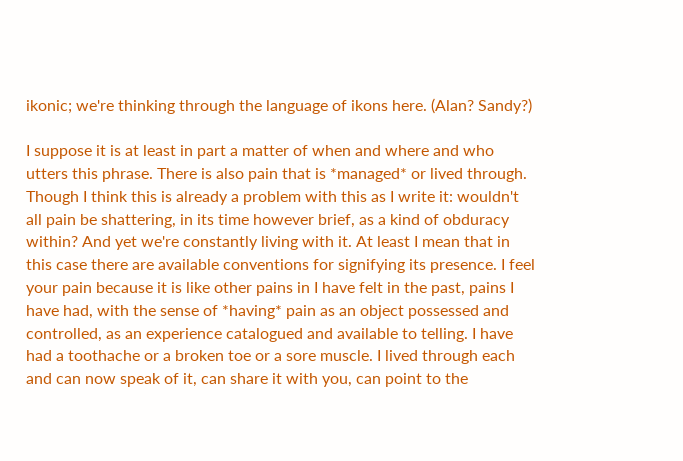ikonic; we're thinking through the language of ikons here. (Alan? Sandy?)

I suppose it is at least in part a matter of when and where and who utters this phrase. There is also pain that is *managed* or lived through. Though I think this is already a problem with this as I write it: wouldn't all pain be shattering, in its time however brief, as a kind of obduracy within? And yet we're constantly living with it. At least I mean that in this case there are available conventions for signifying its presence. I feel your pain because it is like other pains in I have felt in the past, pains I have had, with the sense of *having* pain as an object possessed and controlled, as an experience catalogued and available to telling. I have had a toothache or a broken toe or a sore muscle. I lived through each and can now speak of it, can share it with you, can point to the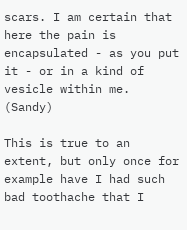scars. I am certain that here the pain is encapsulated - as you put it - or in a kind of vesicle within me. (Sandy)

This is true to an extent, but only once for example have I had such bad toothache that I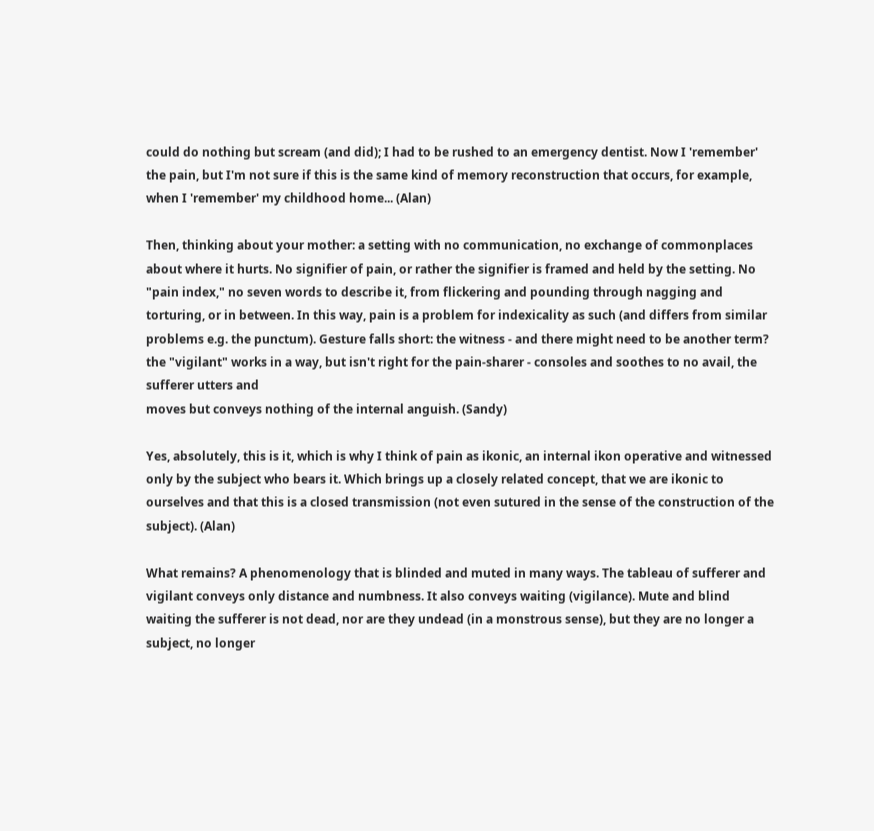could do nothing but scream (and did); I had to be rushed to an emergency dentist. Now I 'remember' the pain, but I'm not sure if this is the same kind of memory reconstruction that occurs, for example, when I 'remember' my childhood home... (Alan)

Then, thinking about your mother: a setting with no communication, no exchange of commonplaces about where it hurts. No signifier of pain, or rather the signifier is framed and held by the setting. No "pain index," no seven words to describe it, from flickering and pounding through nagging and torturing, or in between. In this way, pain is a problem for indexicality as such (and differs from similar problems e.g. the punctum). Gesture falls short: the witness - and there might need to be another term? the "vigilant" works in a way, but isn't right for the pain-sharer - consoles and soothes to no avail, the sufferer utters and
moves but conveys nothing of the internal anguish. (Sandy)

Yes, absolutely, this is it, which is why I think of pain as ikonic, an internal ikon operative and witnessed only by the subject who bears it. Which brings up a closely related concept, that we are ikonic to ourselves and that this is a closed transmission (not even sutured in the sense of the construction of the subject). (Alan)

What remains? A phenomenology that is blinded and muted in many ways. The tableau of sufferer and vigilant conveys only distance and numbness. It also conveys waiting (vigilance). Mute and blind waiting the sufferer is not dead, nor are they undead (in a monstrous sense), but they are no longer a subject, no longer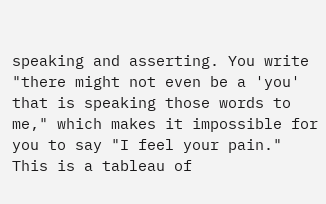speaking and asserting. You write "there might not even be a 'you' that is speaking those words to me," which makes it impossible for you to say "I feel your pain." This is a tableau of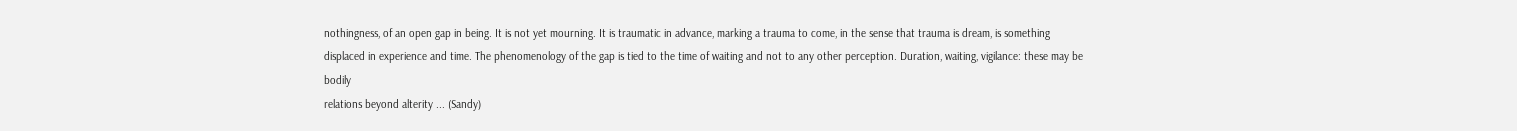nothingness, of an open gap in being. It is not yet mourning. It is traumatic in advance, marking a trauma to come, in the sense that trauma is dream, is something displaced in experience and time. The phenomenology of the gap is tied to the time of waiting and not to any other perception. Duration, waiting, vigilance: these may be bodily
relations beyond alterity ... (Sandy)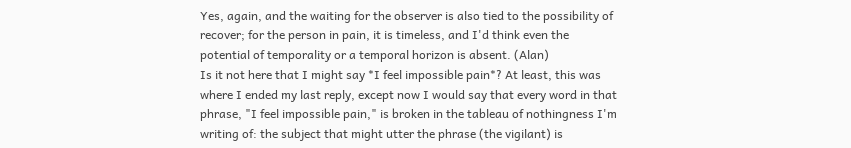Yes, again, and the waiting for the observer is also tied to the possibility of recover; for the person in pain, it is timeless, and I'd think even the potential of temporality or a temporal horizon is absent. (Alan)
Is it not here that I might say *I feel impossible pain*? At least, this was where I ended my last reply, except now I would say that every word in that phrase, "I feel impossible pain," is broken in the tableau of nothingness I'm writing of: the subject that might utter the phrase (the vigilant) is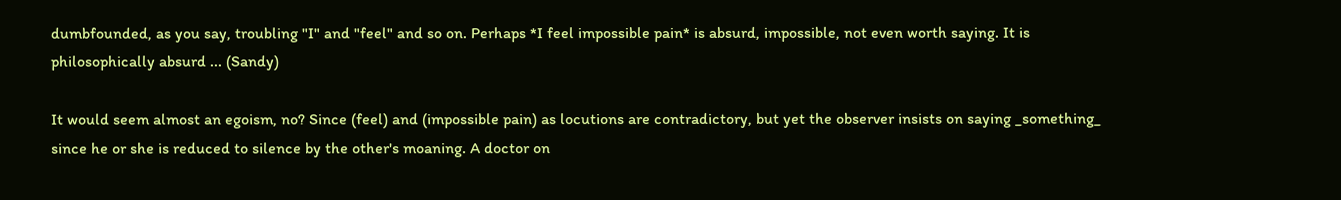dumbfounded, as you say, troubling "I" and "feel" and so on. Perhaps *I feel impossible pain* is absurd, impossible, not even worth saying. It is philosophically absurd ... (Sandy)

It would seem almost an egoism, no? Since (feel) and (impossible pain) as locutions are contradictory, but yet the observer insists on saying _something_ since he or she is reduced to silence by the other's moaning. A doctor on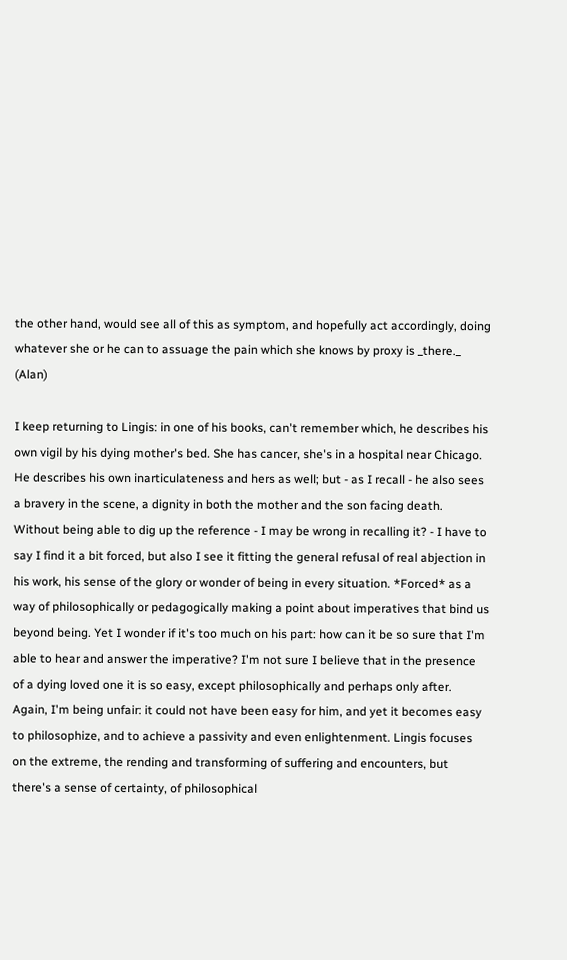the other hand, would see all of this as symptom, and hopefully act accordingly, doing whatever she or he can to assuage the pain which she knows by proxy is _there._ (Alan)

I keep returning to Lingis: in one of his books, can't remember which, he describes his own vigil by his dying mother's bed. She has cancer, she's in a hospital near Chicago. He describes his own inarticulateness and hers as well; but - as I recall - he also sees a bravery in the scene, a dignity in both the mother and the son facing death. Without being able to dig up the reference - I may be wrong in recalling it? - I have to say I find it a bit forced, but also I see it fitting the general refusal of real abjection in his work, his sense of the glory or wonder of being in every situation. *Forced* as a way of philosophically or pedagogically making a point about imperatives that bind us beyond being. Yet I wonder if it's too much on his part: how can it be so sure that I'm able to hear and answer the imperative? I'm not sure I believe that in the presence of a dying loved one it is so easy, except philosophically and perhaps only after. Again, I'm being unfair: it could not have been easy for him, and yet it becomes easy to philosophize, and to achieve a passivity and even enlightenment. Lingis focuses on the extreme, the rending and transforming of suffering and encounters, but there's a sense of certainty, of philosophical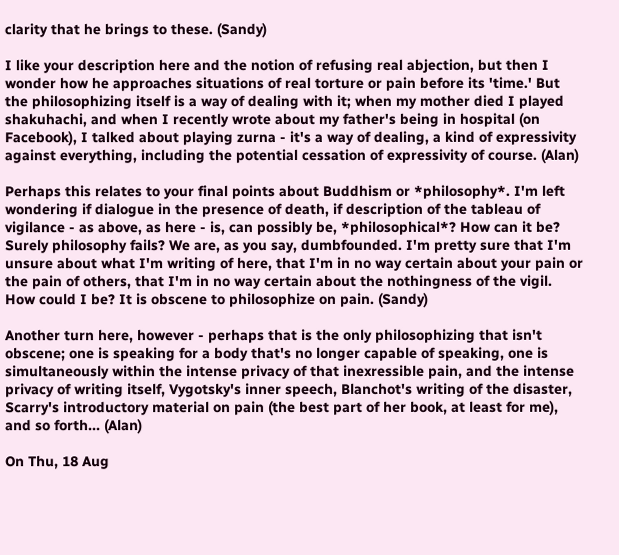clarity that he brings to these. (Sandy)

I like your description here and the notion of refusing real abjection, but then I wonder how he approaches situations of real torture or pain before its 'time.' But the philosophizing itself is a way of dealing with it; when my mother died I played shakuhachi, and when I recently wrote about my father's being in hospital (on Facebook), I talked about playing zurna - it's a way of dealing, a kind of expressivity against everything, including the potential cessation of expressivity of course. (Alan)

Perhaps this relates to your final points about Buddhism or *philosophy*. I'm left wondering if dialogue in the presence of death, if description of the tableau of vigilance - as above, as here - is, can possibly be, *philosophical*? How can it be? Surely philosophy fails? We are, as you say, dumbfounded. I'm pretty sure that I'm unsure about what I'm writing of here, that I'm in no way certain about your pain or the pain of others, that I'm in no way certain about the nothingness of the vigil. How could I be? It is obscene to philosophize on pain. (Sandy)

Another turn here, however - perhaps that is the only philosophizing that isn't obscene; one is speaking for a body that's no longer capable of speaking, one is simultaneously within the intense privacy of that inexressible pain, and the intense privacy of writing itself, Vygotsky's inner speech, Blanchot's writing of the disaster, Scarry's introductory material on pain (the best part of her book, at least for me), and so forth... (Alan)

On Thu, 18 Aug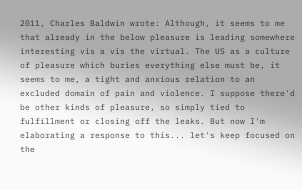2011, Charles Baldwin wrote: Although, it seems to me that already in the below pleasure is leading somewhere interesting vis a vis the virtual. The US as a culture of pleasure which buries everything else must be, it seems to me, a tight and anxious relation to an excluded domain of pain and violence. I suppose there'd be other kinds of pleasure, so simply tied to fulfillment or closing off the leaks. But now I'm elaborating a response to this... let's keep focused on the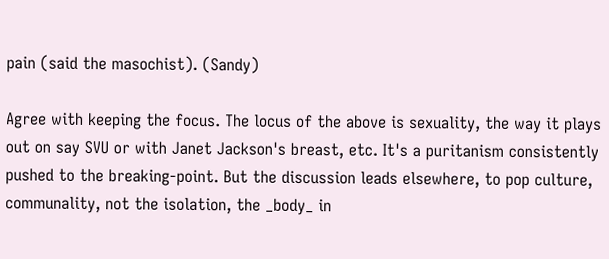pain (said the masochist). (Sandy)

Agree with keeping the focus. The locus of the above is sexuality, the way it plays out on say SVU or with Janet Jackson's breast, etc. It's a puritanism consistently pushed to the breaking-point. But the discussion leads elsewhere, to pop culture, communality, not the isolation, the _body_ in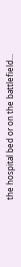the hospital bed or on the battlefield...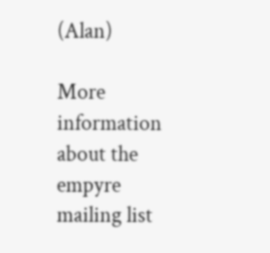(Alan)

More information about the empyre mailing list